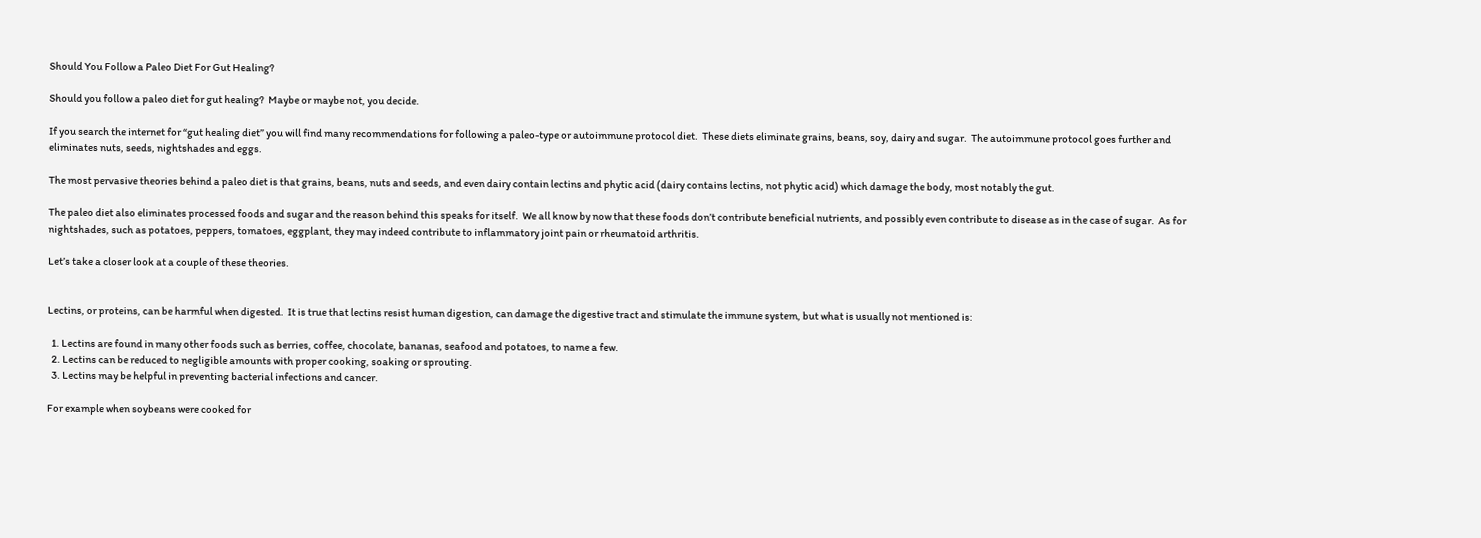Should You Follow a Paleo Diet For Gut Healing?

Should you follow a paleo diet for gut healing?  Maybe or maybe not, you decide.

If you search the internet for “gut healing diet” you will find many recommendations for following a paleo-type or autoimmune protocol diet.  These diets eliminate grains, beans, soy, dairy and sugar.  The autoimmune protocol goes further and eliminates nuts, seeds, nightshades and eggs.

The most pervasive theories behind a paleo diet is that grains, beans, nuts and seeds, and even dairy contain lectins and phytic acid (dairy contains lectins, not phytic acid) which damage the body, most notably the gut.

The paleo diet also eliminates processed foods and sugar and the reason behind this speaks for itself.  We all know by now that these foods don’t contribute beneficial nutrients, and possibly even contribute to disease as in the case of sugar.  As for nightshades, such as potatoes, peppers, tomatoes, eggplant, they may indeed contribute to inflammatory joint pain or rheumatoid arthritis.

Let’s take a closer look at a couple of these theories.


Lectins, or proteins, can be harmful when digested.  It is true that lectins resist human digestion, can damage the digestive tract and stimulate the immune system, but what is usually not mentioned is:

  1. Lectins are found in many other foods such as berries, coffee, chocolate, bananas, seafood and potatoes, to name a few.
  2. Lectins can be reduced to negligible amounts with proper cooking, soaking or sprouting.
  3. Lectins may be helpful in preventing bacterial infections and cancer.

For example when soybeans were cooked for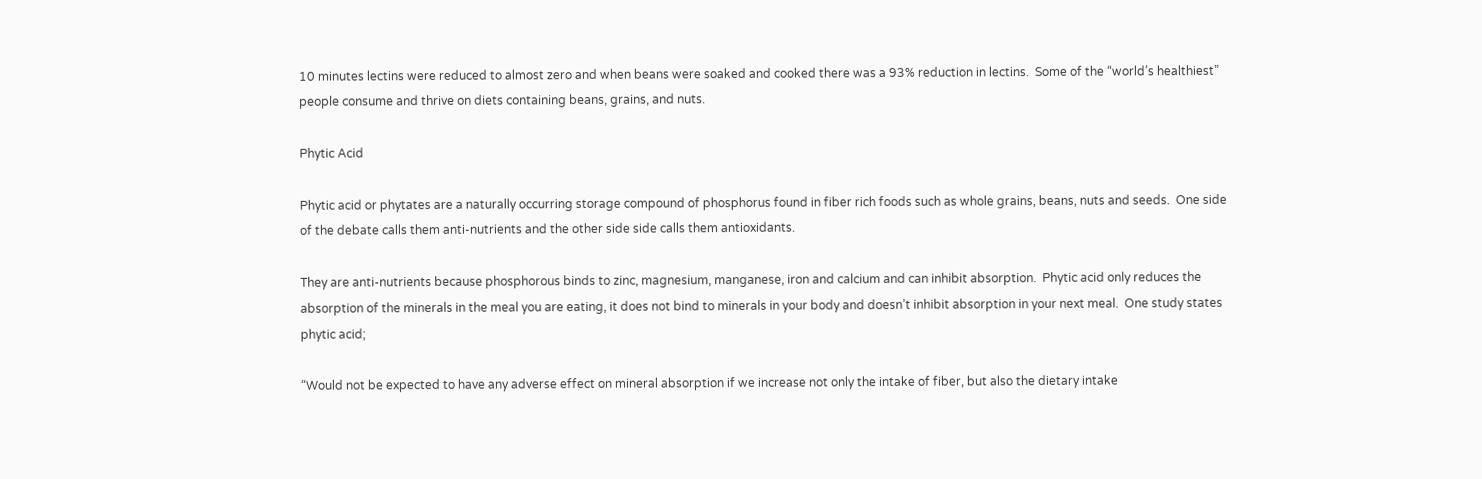10 minutes lectins were reduced to almost zero and when beans were soaked and cooked there was a 93% reduction in lectins.  Some of the “world’s healthiest” people consume and thrive on diets containing beans, grains, and nuts.

Phytic Acid

Phytic acid or phytates are a naturally occurring storage compound of phosphorus found in fiber rich foods such as whole grains, beans, nuts and seeds.  One side of the debate calls them anti-nutrients and the other side side calls them antioxidants.

They are anti-nutrients because phosphorous binds to zinc, magnesium, manganese, iron and calcium and can inhibit absorption.  Phytic acid only reduces the absorption of the minerals in the meal you are eating, it does not bind to minerals in your body and doesn’t inhibit absorption in your next meal.  One study states phytic acid;

“Would not be expected to have any adverse effect on mineral absorption if we increase not only the intake of fiber, but also the dietary intake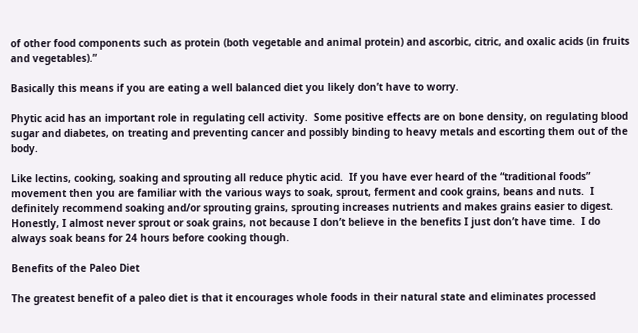of other food components such as protein (both vegetable and animal protein) and ascorbic, citric, and oxalic acids (in fruits and vegetables).”

Basically this means if you are eating a well balanced diet you likely don’t have to worry.

Phytic acid has an important role in regulating cell activity.  Some positive effects are on bone density, on regulating blood sugar and diabetes, on treating and preventing cancer and possibly binding to heavy metals and escorting them out of the body.

Like lectins, cooking, soaking and sprouting all reduce phytic acid.  If you have ever heard of the “traditional foods” movement then you are familiar with the various ways to soak, sprout, ferment and cook grains, beans and nuts.  I definitely recommend soaking and/or sprouting grains, sprouting increases nutrients and makes grains easier to digest.  Honestly, I almost never sprout or soak grains, not because I don’t believe in the benefits I just don’t have time.  I do always soak beans for 24 hours before cooking though.

Benefits of the Paleo Diet

The greatest benefit of a paleo diet is that it encourages whole foods in their natural state and eliminates processed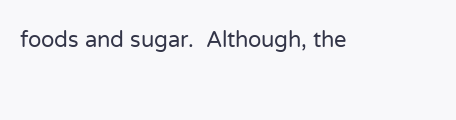foods and sugar.  Although, the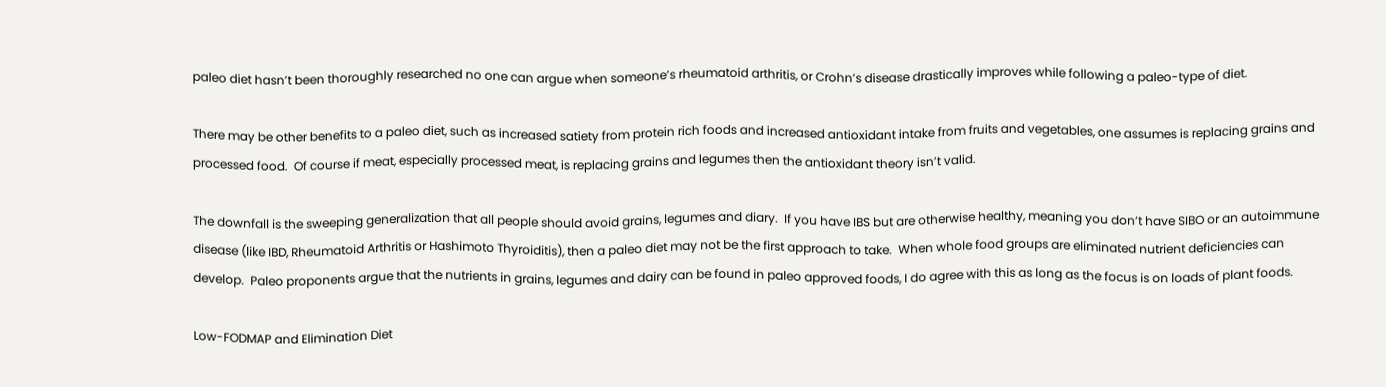paleo diet hasn’t been thoroughly researched no one can argue when someone’s rheumatoid arthritis, or Crohn’s disease drastically improves while following a paleo-type of diet.

There may be other benefits to a paleo diet, such as increased satiety from protein rich foods and increased antioxidant intake from fruits and vegetables, one assumes is replacing grains and processed food.  Of course if meat, especially processed meat, is replacing grains and legumes then the antioxidant theory isn’t valid.

The downfall is the sweeping generalization that all people should avoid grains, legumes and diary.  If you have IBS but are otherwise healthy, meaning you don’t have SIBO or an autoimmune disease (like IBD, Rheumatoid Arthritis or Hashimoto Thyroiditis), then a paleo diet may not be the first approach to take.  When whole food groups are eliminated nutrient deficiencies can develop.  Paleo proponents argue that the nutrients in grains, legumes and dairy can be found in paleo approved foods, I do agree with this as long as the focus is on loads of plant foods.

Low-FODMAP and Elimination Diet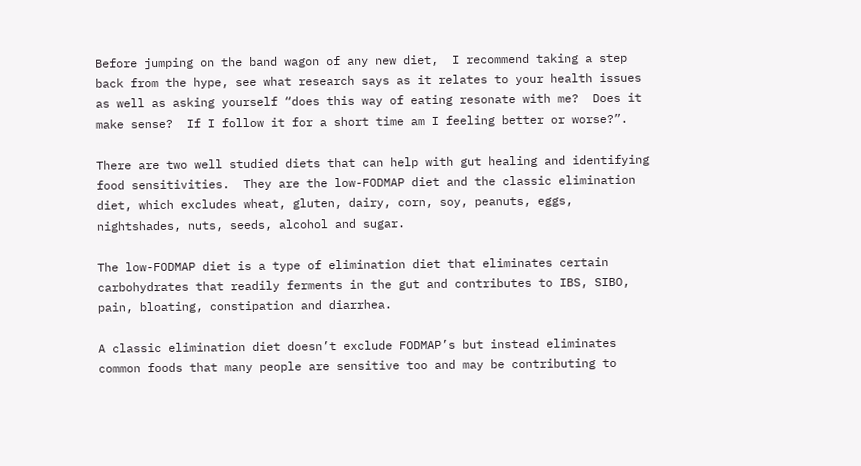Before jumping on the band wagon of any new diet,  I recommend taking a step back from the hype, see what research says as it relates to your health issues as well as asking yourself “does this way of eating resonate with me?  Does it make sense?  If I follow it for a short time am I feeling better or worse?”.

There are two well studied diets that can help with gut healing and identifying food sensitivities.  They are the low-FODMAP diet and the classic elimination diet, which excludes wheat, gluten, dairy, corn, soy, peanuts, eggs, nightshades, nuts, seeds, alcohol and sugar.

The low-FODMAP diet is a type of elimination diet that eliminates certain carbohydrates that readily ferments in the gut and contributes to IBS, SIBO, pain, bloating, constipation and diarrhea.

A classic elimination diet doesn’t exclude FODMAP’s but instead eliminates common foods that many people are sensitive too and may be contributing to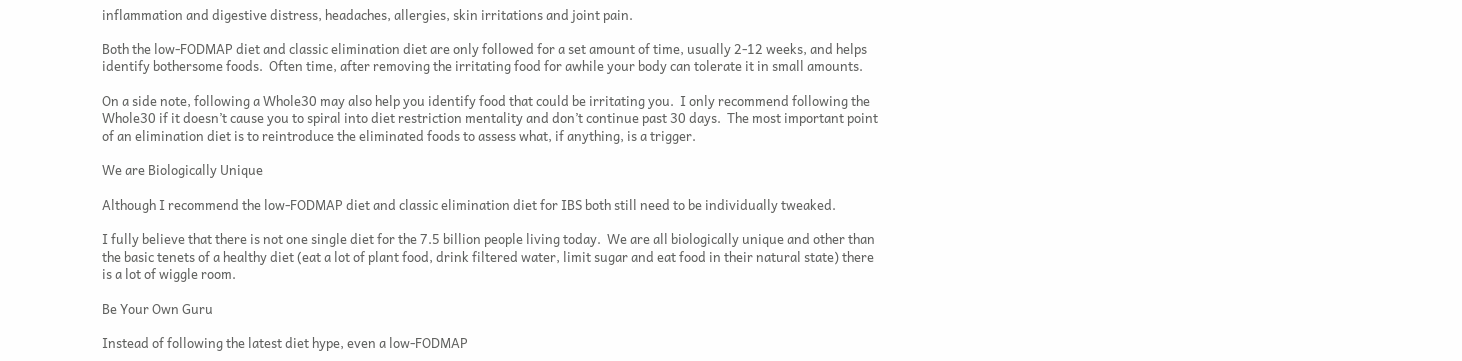inflammation and digestive distress, headaches, allergies, skin irritations and joint pain.

Both the low-FODMAP diet and classic elimination diet are only followed for a set amount of time, usually 2-12 weeks, and helps identify bothersome foods.  Often time, after removing the irritating food for awhile your body can tolerate it in small amounts.

On a side note, following a Whole30 may also help you identify food that could be irritating you.  I only recommend following the Whole30 if it doesn’t cause you to spiral into diet restriction mentality and don’t continue past 30 days.  The most important point of an elimination diet is to reintroduce the eliminated foods to assess what, if anything, is a trigger.

We are Biologically Unique

Although I recommend the low-FODMAP diet and classic elimination diet for IBS both still need to be individually tweaked.

I fully believe that there is not one single diet for the 7.5 billion people living today.  We are all biologically unique and other than the basic tenets of a healthy diet (eat a lot of plant food, drink filtered water, limit sugar and eat food in their natural state) there is a lot of wiggle room.

Be Your Own Guru

Instead of following the latest diet hype, even a low-FODMAP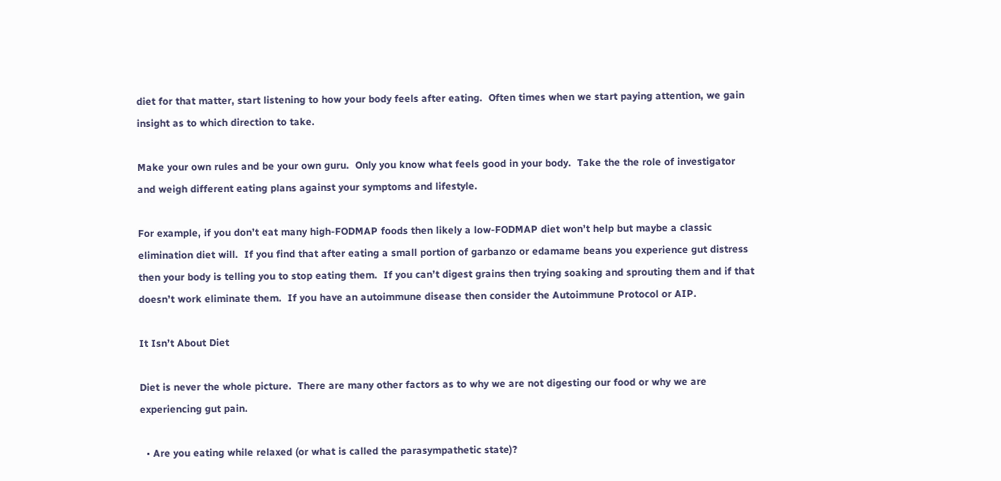diet for that matter, start listening to how your body feels after eating.  Often times when we start paying attention, we gain insight as to which direction to take.

Make your own rules and be your own guru.  Only you know what feels good in your body.  Take the the role of investigator and weigh different eating plans against your symptoms and lifestyle.

For example, if you don’t eat many high-FODMAP foods then likely a low-FODMAP diet won’t help but maybe a classic elimination diet will.  If you find that after eating a small portion of garbanzo or edamame beans you experience gut distress then your body is telling you to stop eating them.  If you can’t digest grains then trying soaking and sprouting them and if that doesn’t work eliminate them.  If you have an autoimmune disease then consider the Autoimmune Protocol or AIP.

It Isn’t About Diet

Diet is never the whole picture.  There are many other factors as to why we are not digesting our food or why we are experiencing gut pain.

  • Are you eating while relaxed (or what is called the parasympathetic state)?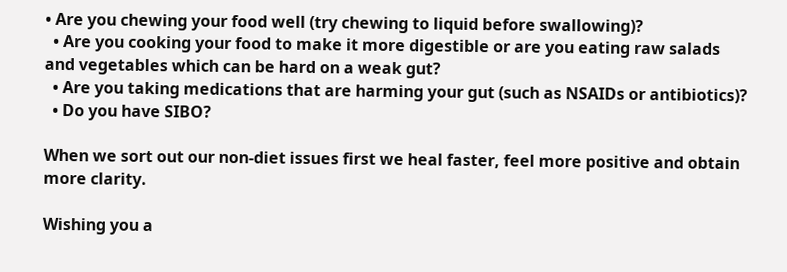• Are you chewing your food well (try chewing to liquid before swallowing)?
  • Are you cooking your food to make it more digestible or are you eating raw salads and vegetables which can be hard on a weak gut?
  • Are you taking medications that are harming your gut (such as NSAIDs or antibiotics)?
  • Do you have SIBO?

When we sort out our non-diet issues first we heal faster, feel more positive and obtain more clarity.

Wishing you a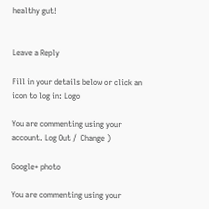healthy gut!


Leave a Reply

Fill in your details below or click an icon to log in: Logo

You are commenting using your account. Log Out /  Change )

Google+ photo

You are commenting using your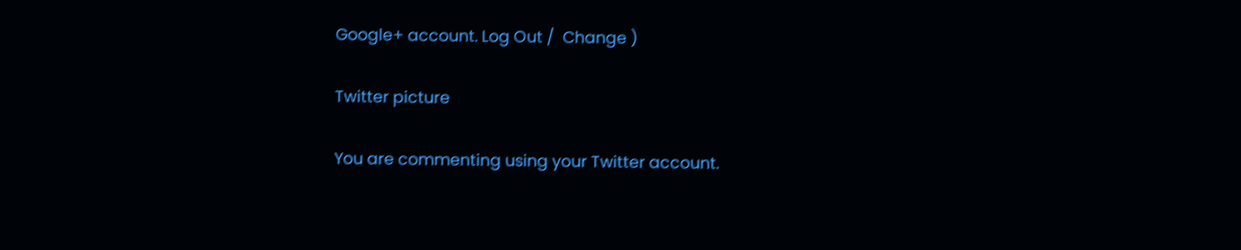Google+ account. Log Out /  Change )

Twitter picture

You are commenting using your Twitter account.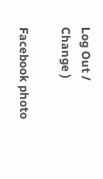Log Out /  Change )

Facebook photo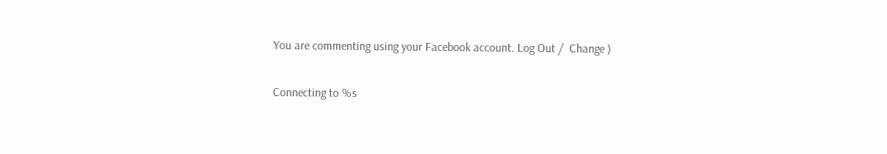You are commenting using your Facebook account. Log Out /  Change )

Connecting to %s